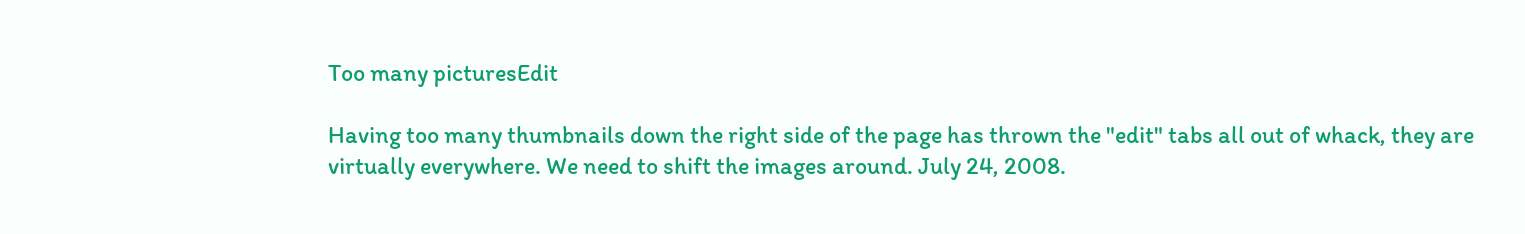Too many picturesEdit

Having too many thumbnails down the right side of the page has thrown the "edit" tabs all out of whack, they are virtually everywhere. We need to shift the images around. July 24, 2008.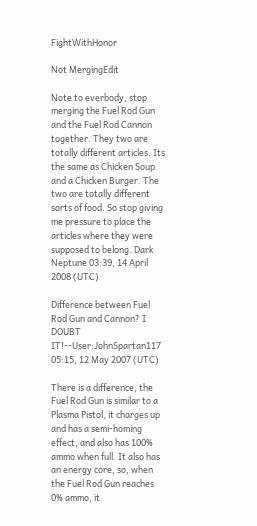FightWithHonor

Not MergingEdit

Note to everbody, stop merging the Fuel Rod Gun and the Fuel Rod Cannon together. They two are totally different articles. Its the same as Chicken Soup and a Chicken Burger. The two are totally different sorts of food. So stop giving me pressure to place the articles where they were supposed to belong. Dark Neptune 03:39, 14 April 2008 (UTC)

Difference between Fuel Rod Gun and Cannon? I DOUBT IT!--User:JohnSpartan117 05:15, 12 May 2007 (UTC)

There is a difference, the Fuel Rod Gun is similar to a Plasma Pistol, it charges up and has a semi-homing effect, and also has 100% ammo when full. It also has an energy core, so, when the Fuel Rod Gun reaches 0% ammo, it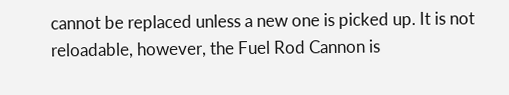cannot be replaced unless a new one is picked up. It is not reloadable, however, the Fuel Rod Cannon is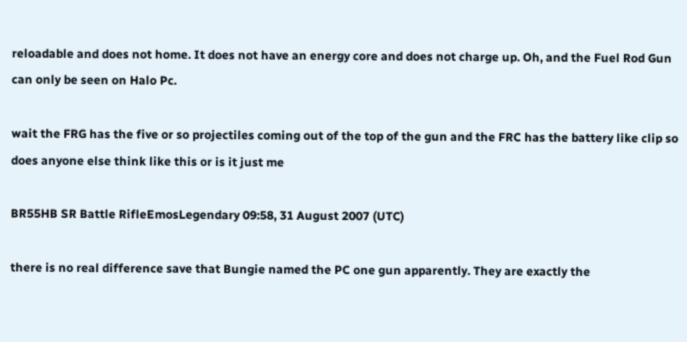reloadable and does not home. It does not have an energy core and does not charge up. Oh, and the Fuel Rod Gun can only be seen on Halo Pc.

wait the FRG has the five or so projectiles coming out of the top of the gun and the FRC has the battery like clip so does anyone else think like this or is it just me

BR55HB SR Battle RifleEmosLegendary 09:58, 31 August 2007 (UTC)

there is no real difference save that Bungie named the PC one gun apparently. They are exactly the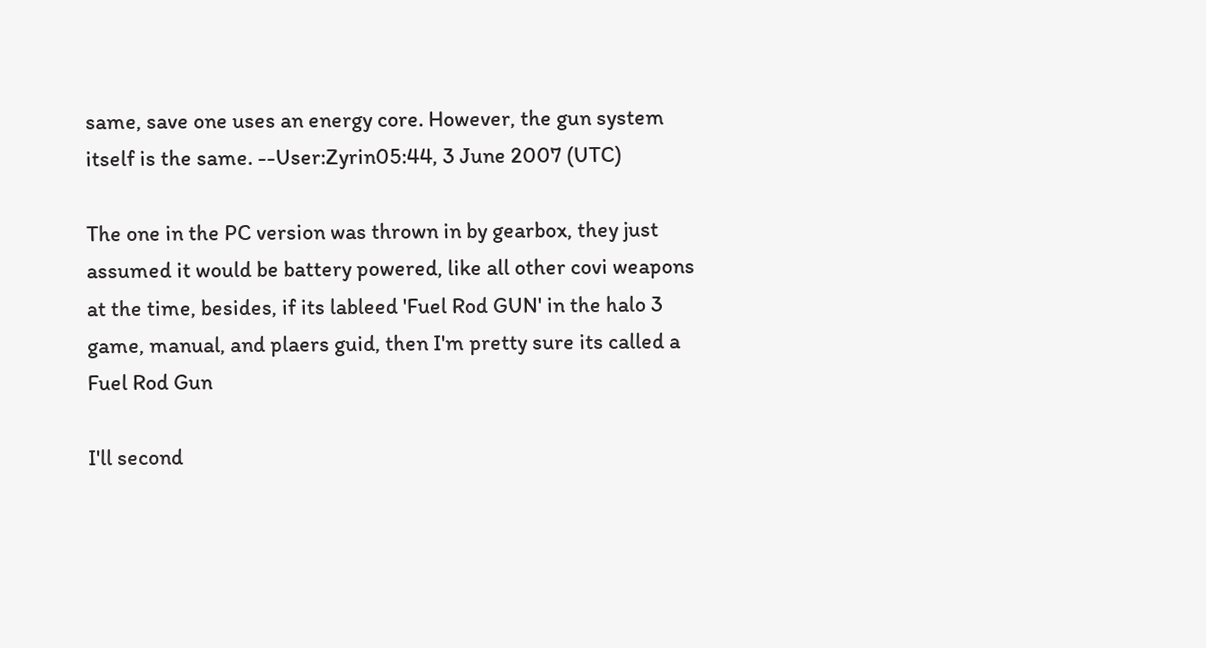same, save one uses an energy core. However, the gun system itself is the same. --User:Zyrin05:44, 3 June 2007 (UTC)

The one in the PC version was thrown in by gearbox, they just assumed it would be battery powered, like all other covi weapons at the time, besides, if its lableed 'Fuel Rod GUN' in the halo 3 game, manual, and plaers guid, then I'm pretty sure its called a Fuel Rod Gun

I'll second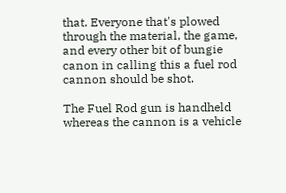that. Everyone that's plowed through the material, the game, and every other bit of bungie canon in calling this a fuel rod cannon should be shot.

The Fuel Rod gun is handheld whereas the cannon is a vehicle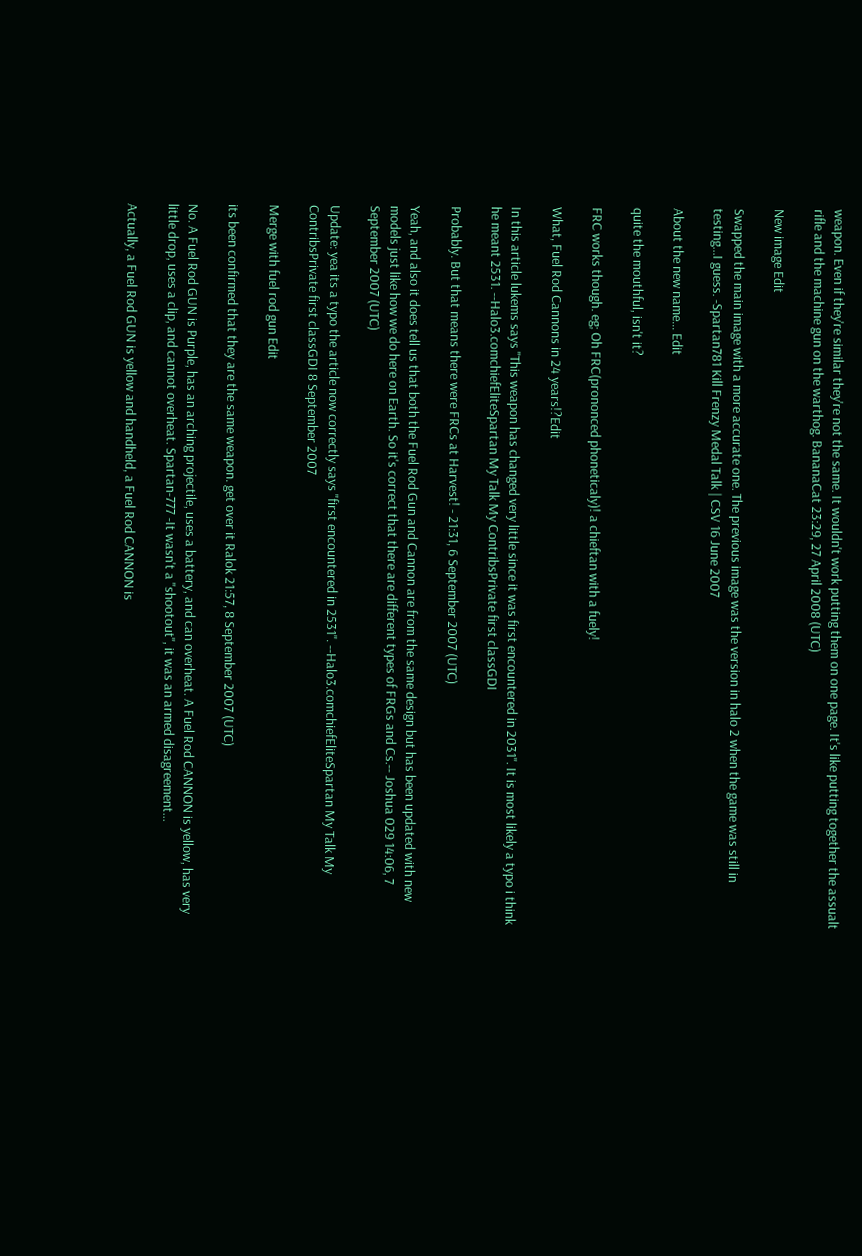weapon. Even if they're similar they're not the same. It wouldn't work putting them on one page. It's like putting together the assualt rifle and the machine gun on the warthog. BananaCat 23:29, 27 April 2008 (UTC)

New image Edit

Swapped the main image with a more accurate one. The previous image was the version in halo 2 when the game was still in testing...I guess. -Spartan781 Kill Frenzy Medal Talk | CSV 16 June 2007

About the new name... Edit

quite the mouthful, isn't it?

FRC works though. eg; Oh FRC(prononced phoneticaly)! a chieftan with a fuely!

What, Fuel Rod Cannons in 24 years!?Edit

In this article lukems says "This weapon has changed very little since it was first encountered in 2031". It is most likely a typo i think he meant 2531. --Halo3.comchiefEliteSpartan My Talk My ContribsPrivate first classGDI

Probably. But that means there were FRCs at Harvest! - 21:31, 6 September 2007 (UTC)

Yeah, and also it does tell us that both the Fuel Rod Gun and Cannon are from the same design but has been updated with new models just like how we do here on Earth. So it's correct that there are different types of FRGs and Cs.-- Joshua 029 14:06, 7 September 2007 (UTC)

Update: yea its a typo the article now correctly says "first encountered in 2531". --Halo3.comchiefEliteSpartan My Talk My ContribsPrivate first classGDI 8 September 2007

Merge with fuel rod gun Edit

its been confirmed that they are the same weapon. get over it Ralok 21:57, 8 September 2007 (UTC)

No. A Fuel Rod GUN is Purple, has an arching projectile, uses a battery, and can overheat. A Fuel Rod CANNON is yellow, has very little drop, uses a clip, and cannot overheat. Spartan-777 -It wasn't a "shootout", it was an armed disagreement...

Actually, a Fuel Rod GUN is yellow and handheld, a Fuel Rod CANNON is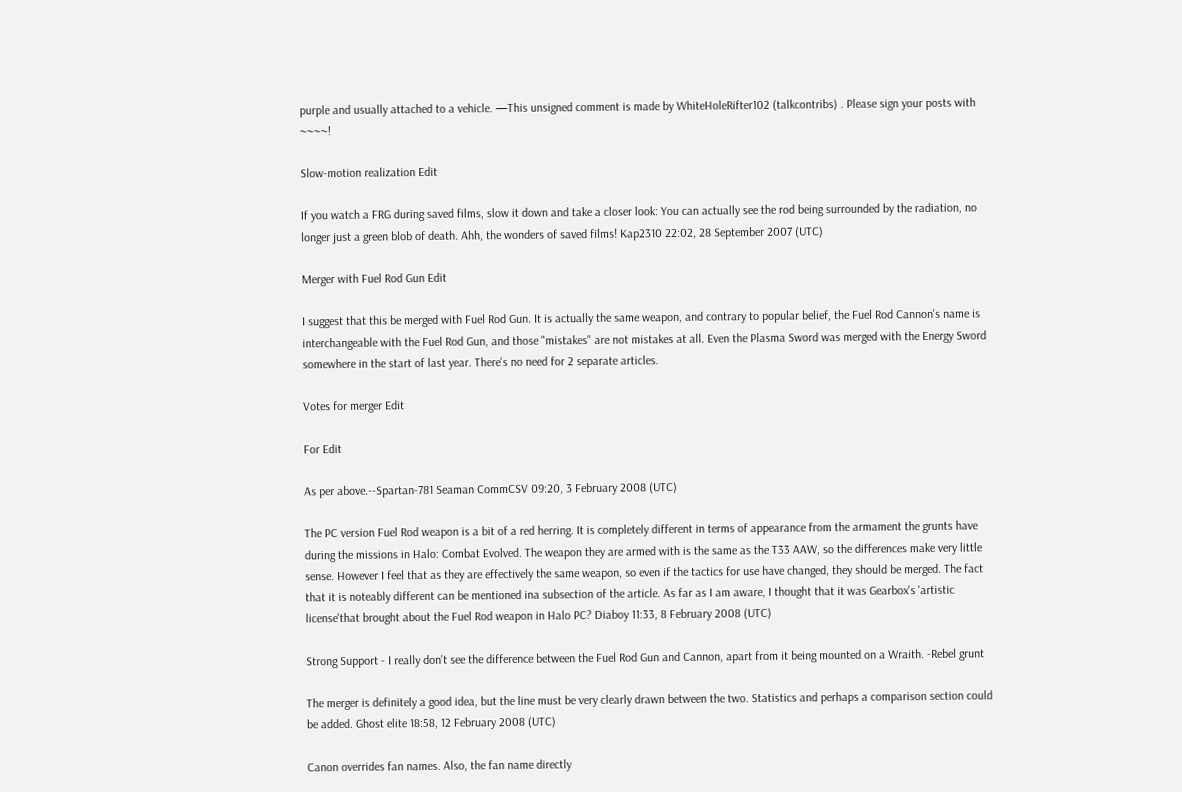purple and usually attached to a vehicle. —This unsigned comment is made by WhiteHoleRifter102 (talkcontribs) . Please sign your posts with ~~~~!

Slow-motion realization Edit

If you watch a FRG during saved films, slow it down and take a closer look: You can actually see the rod being surrounded by the radiation, no longer just a green blob of death. Ahh, the wonders of saved films! Kap2310 22:02, 28 September 2007 (UTC)

Merger with Fuel Rod Gun Edit

I suggest that this be merged with Fuel Rod Gun. It is actually the same weapon, and contrary to popular belief, the Fuel Rod Cannon's name is interchangeable with the Fuel Rod Gun, and those "mistakes" are not mistakes at all. Even the Plasma Sword was merged with the Energy Sword somewhere in the start of last year. There's no need for 2 separate articles.

Votes for merger Edit

For Edit

As per above.--Spartan-781 Seaman CommCSV 09:20, 3 February 2008 (UTC)

The PC version Fuel Rod weapon is a bit of a red herring. It is completely different in terms of appearance from the armament the grunts have during the missions in Halo: Combat Evolved. The weapon they are armed with is the same as the T33 AAW, so the differences make very little sense. However I feel that as they are effectively the same weapon, so even if the tactics for use have changed, they should be merged. The fact that it is noteably different can be mentioned ina subsection of the article. As far as I am aware, I thought that it was Gearbox's 'artistic license'that brought about the Fuel Rod weapon in Halo PC? Diaboy 11:33, 8 February 2008 (UTC)

Strong Support - I really don't see the difference between the Fuel Rod Gun and Cannon, apart from it being mounted on a Wraith. -Rebel grunt

The merger is definitely a good idea, but the line must be very clearly drawn between the two. Statistics and perhaps a comparison section could be added. Ghost elite 18:58, 12 February 2008 (UTC)

Canon overrides fan names. Also, the fan name directly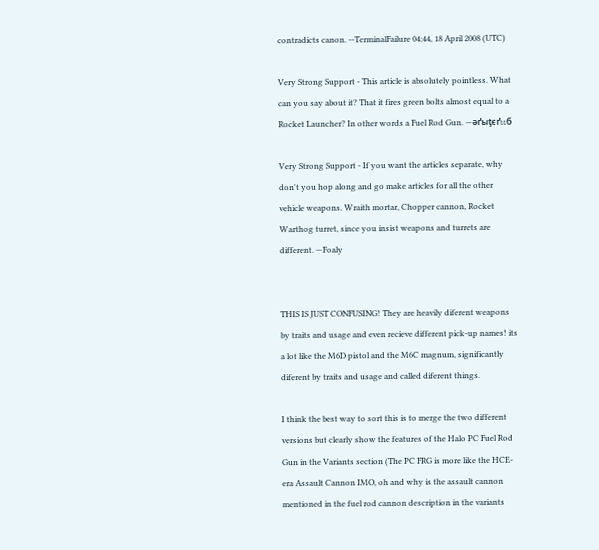contradicts canon. --TerminalFailure 04:44, 18 April 2008 (UTC)

Very Strong Support - This article is absolutely pointless. What can you say about it? That it fires green bolts almost equal to a Rocket Launcher? In other words a Fuel Rod Gun. —əґыţєґιιб

Very Strong Support - If you want the articles separate, why don't you hop along and go make articles for all the other vehicle weapons. Wraith mortar, Chopper cannon, Rocket Warthog turret, since you insist weapons and turrets are different. —Foaly


THIS IS JUST CONFUSING! They are heavily diferent weapons by traits and usage and even recieve different pick-up names! its a lot like the M6D pistol and the M6C magnum, significantly diferent by traits and usage and called diferent things.

I think the best way to sort this is to merge the two different versions but clearly show the features of the Halo PC Fuel Rod Gun in the Variants section (The PC FRG is more like the HCE-era Assault Cannon IMO, oh and why is the assault cannon mentioned in the fuel rod cannon description in the variants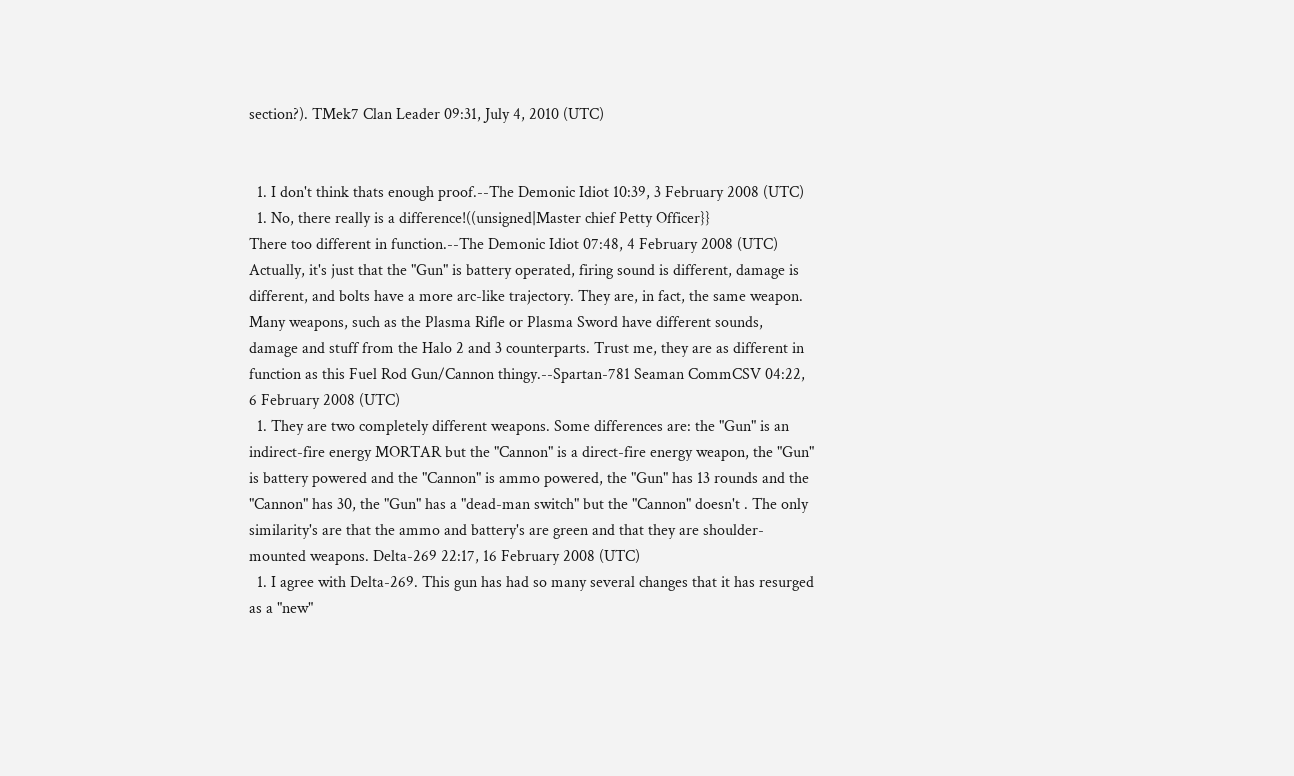section?). TMek7 Clan Leader 09:31, July 4, 2010 (UTC)


  1. I don't think thats enough proof.--The Demonic Idiot 10:39, 3 February 2008 (UTC)
  1. No, there really is a difference!((unsigned|Master chief Petty Officer}}
There too different in function.--The Demonic Idiot 07:48, 4 February 2008 (UTC)
Actually, it's just that the "Gun" is battery operated, firing sound is different, damage is different, and bolts have a more arc-like trajectory. They are, in fact, the same weapon. Many weapons, such as the Plasma Rifle or Plasma Sword have different sounds, damage and stuff from the Halo 2 and 3 counterparts. Trust me, they are as different in function as this Fuel Rod Gun/Cannon thingy.--Spartan-781 Seaman CommCSV 04:22, 6 February 2008 (UTC)
  1. They are two completely different weapons. Some differences are: the "Gun" is an indirect-fire energy MORTAR but the "Cannon" is a direct-fire energy weapon, the "Gun" is battery powered and the "Cannon" is ammo powered, the "Gun" has 13 rounds and the "Cannon" has 30, the "Gun" has a "dead-man switch" but the "Cannon" doesn't . The only similarity's are that the ammo and battery's are green and that they are shoulder-mounted weapons. Delta-269 22:17, 16 February 2008 (UTC)
  1. I agree with Delta-269. This gun has had so many several changes that it has resurged as a "new"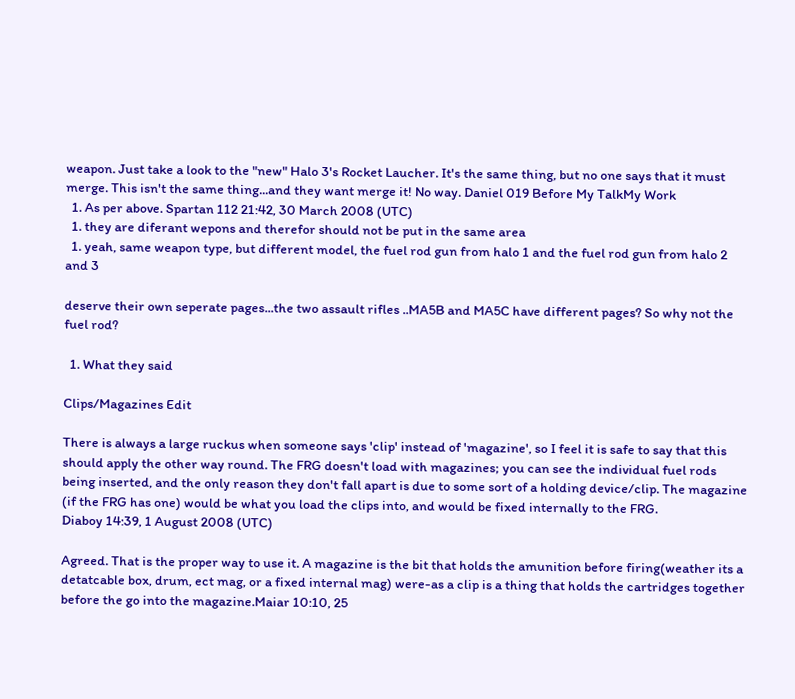weapon. Just take a look to the "new" Halo 3's Rocket Laucher. It's the same thing, but no one says that it must merge. This isn't the same thing...and they want merge it! No way. Daniel 019 Before My TalkMy Work
  1. As per above. Spartan 112 21:42, 30 March 2008 (UTC)
  1. they are diferant wepons and therefor should not be put in the same area
  1. yeah, same weapon type, but different model, the fuel rod gun from halo 1 and the fuel rod gun from halo 2 and 3

deserve their own seperate pages...the two assault rifles ..MA5B and MA5C have different pages? So why not the fuel rod?

  1. What they said

Clips/Magazines Edit

There is always a large ruckus when someone says 'clip' instead of 'magazine', so I feel it is safe to say that this should apply the other way round. The FRG doesn't load with magazines; you can see the individual fuel rods being inserted, and the only reason they don't fall apart is due to some sort of a holding device/clip. The magazine (if the FRG has one) would be what you load the clips into, and would be fixed internally to the FRG.
Diaboy 14:39, 1 August 2008 (UTC)

Agreed. That is the proper way to use it. A magazine is the bit that holds the amunition before firing(weather its a detatcable box, drum, ect mag, or a fixed internal mag) were-as a clip is a thing that holds the cartridges together before the go into the magazine.Maiar 10:10, 25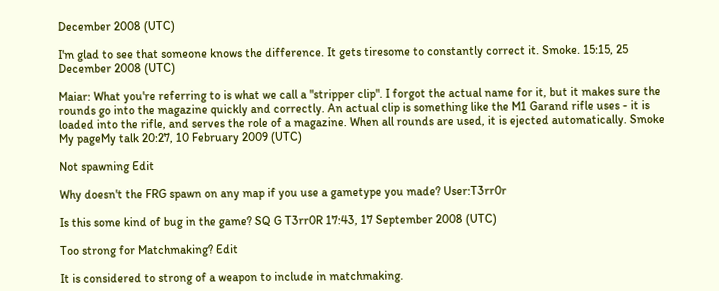December 2008 (UTC)

I'm glad to see that someone knows the difference. It gets tiresome to constantly correct it. Smoke. 15:15, 25 December 2008 (UTC)

Maiar: What you're referring to is what we call a "stripper clip". I forgot the actual name for it, but it makes sure the rounds go into the magazine quickly and correctly. An actual clip is something like the M1 Garand rifle uses - it is loaded into the rifle, and serves the role of a magazine. When all rounds are used, it is ejected automatically. Smoke My pageMy talk 20:27, 10 February 2009 (UTC)

Not spawning Edit

Why doesn't the FRG spawn on any map if you use a gametype you made? User:T3rr0r

Is this some kind of bug in the game? SQ G T3rr0R 17:43, 17 September 2008 (UTC)

Too strong for Matchmaking? Edit

It is considered to strong of a weapon to include in matchmaking.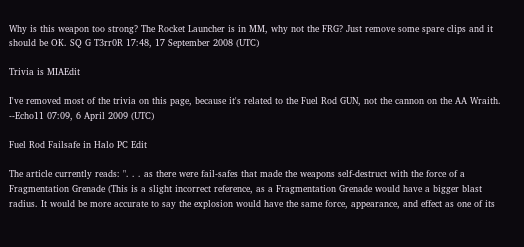Why is this weapon too strong? The Rocket Launcher is in MM, why not the FRG? Just remove some spare clips and it should be OK. SQ G T3rr0R 17:48, 17 September 2008 (UTC)

Trivia is MIAEdit

I've removed most of the trivia on this page, because it's related to the Fuel Rod GUN, not the cannon on the AA Wraith. --Echo11 07:09, 6 April 2009 (UTC)

Fuel Rod Failsafe in Halo PC Edit

The article currently reads: ". . . as there were fail-safes that made the weapons self-destruct with the force of a Fragmentation Grenade (This is a slight incorrect reference, as a Fragmentation Grenade would have a bigger blast radius. It would be more accurate to say the explosion would have the same force, appearance, and effect as one of its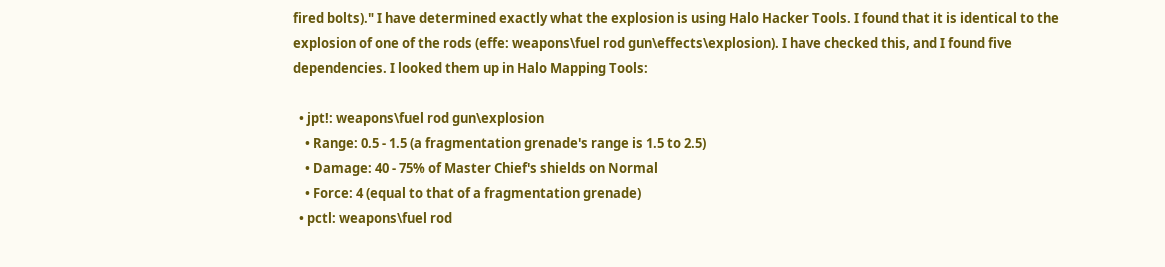fired bolts)." I have determined exactly what the explosion is using Halo Hacker Tools. I found that it is identical to the explosion of one of the rods (effe: weapons\fuel rod gun\effects\explosion). I have checked this, and I found five dependencies. I looked them up in Halo Mapping Tools:

  • jpt!: weapons\fuel rod gun\explosion
    • Range: 0.5 - 1.5 (a fragmentation grenade's range is 1.5 to 2.5)
    • Damage: 40 - 75% of Master Chief's shields on Normal
    • Force: 4 (equal to that of a fragmentation grenade)
  • pctl: weapons\fuel rod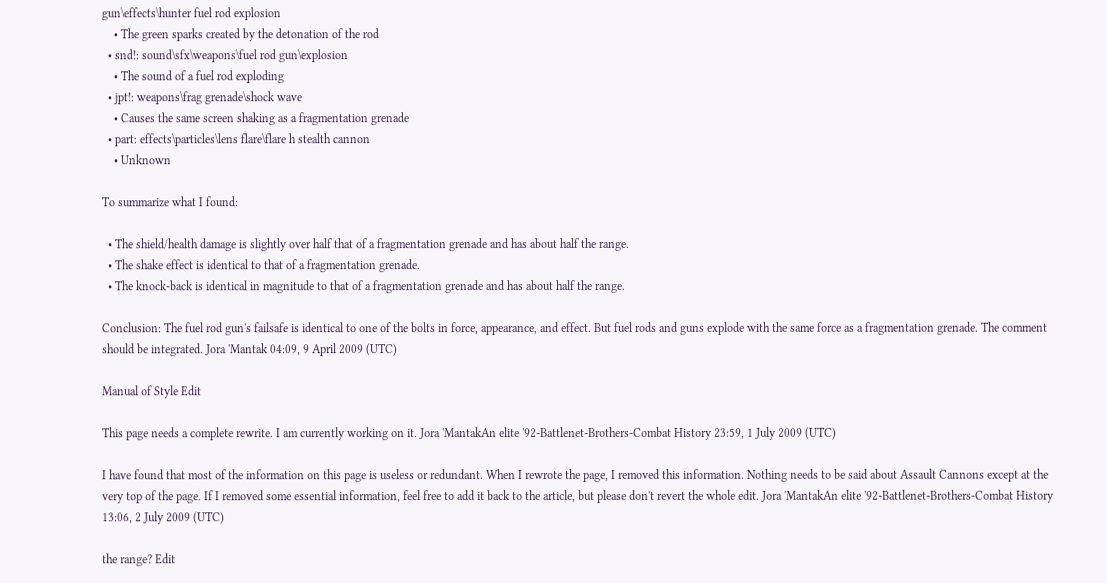gun\effects\hunter fuel rod explosion
    • The green sparks created by the detonation of the rod
  • snd!: sound\sfx\weapons\fuel rod gun\explosion
    • The sound of a fuel rod exploding
  • jpt!: weapons\frag grenade\shock wave
    • Causes the same screen shaking as a fragmentation grenade
  • part: effects\particles\lens flare\flare h stealth cannon
    • Unknown

To summarize what I found:

  • The shield/health damage is slightly over half that of a fragmentation grenade and has about half the range.
  • The shake effect is identical to that of a fragmentation grenade.
  • The knock-back is identical in magnitude to that of a fragmentation grenade and has about half the range.

Conclusion: The fuel rod gun's failsafe is identical to one of the bolts in force, appearance, and effect. But fuel rods and guns explode with the same force as a fragmentation grenade. The comment should be integrated. Jora 'Mantak 04:09, 9 April 2009 (UTC)

Manual of Style Edit

This page needs a complete rewrite. I am currently working on it. Jora 'MantakAn elite '92-Battlenet-Brothers-Combat History 23:59, 1 July 2009 (UTC)

I have found that most of the information on this page is useless or redundant. When I rewrote the page, I removed this information. Nothing needs to be said about Assault Cannons except at the very top of the page. If I removed some essential information, feel free to add it back to the article, but please don't revert the whole edit. Jora 'MantakAn elite '92-Battlenet-Brothers-Combat History 13:06, 2 July 2009 (UTC)

the range? Edit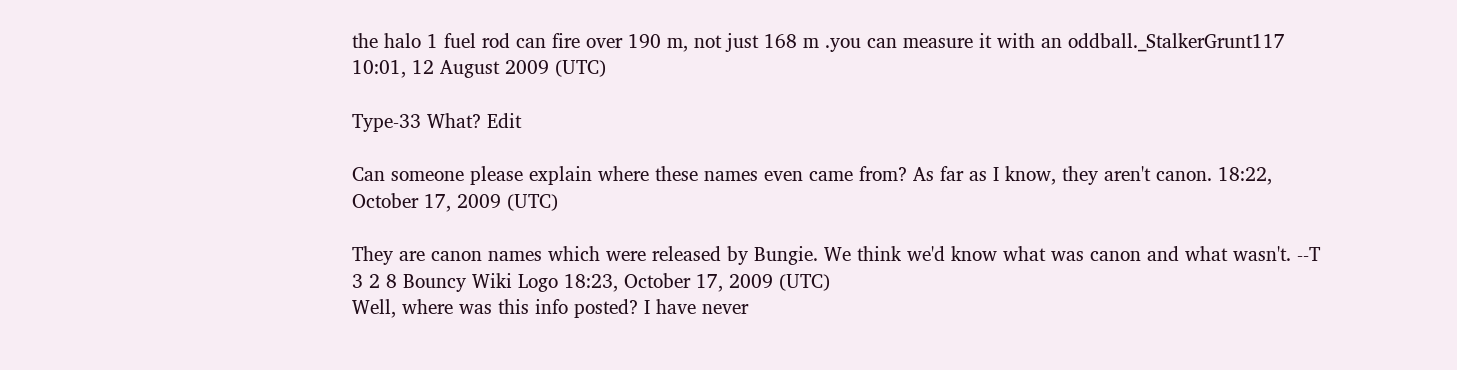the halo 1 fuel rod can fire over 190 m, not just 168 m .you can measure it with an oddball._StalkerGrunt117 10:01, 12 August 2009 (UTC)

Type-33 What? Edit

Can someone please explain where these names even came from? As far as I know, they aren't canon. 18:22, October 17, 2009 (UTC)

They are canon names which were released by Bungie. We think we'd know what was canon and what wasn't. --T 3 2 8 Bouncy Wiki Logo 18:23, October 17, 2009 (UTC)
Well, where was this info posted? I have never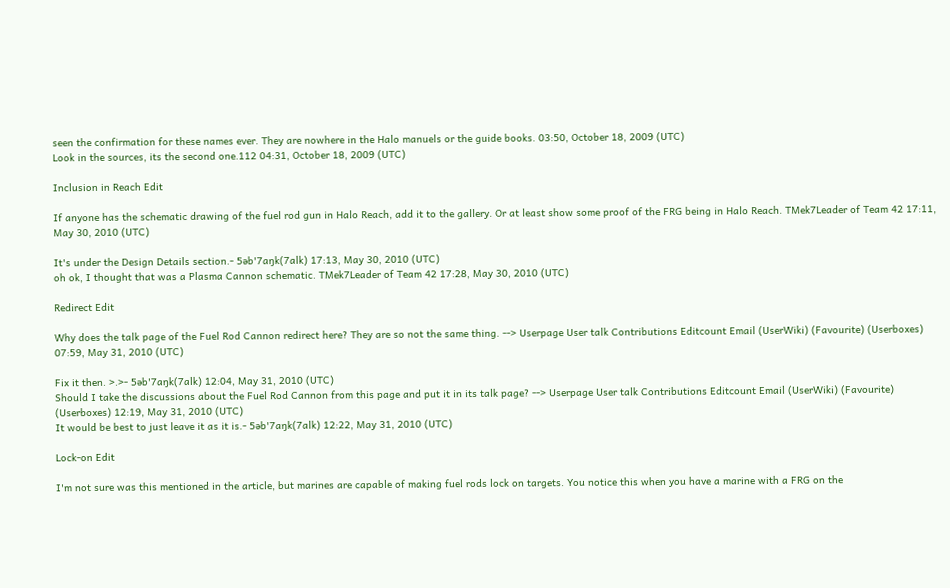seen the confirmation for these names ever. They are nowhere in the Halo manuels or the guide books. 03:50, October 18, 2009 (UTC)
Look in the sources, its the second one.112 04:31, October 18, 2009 (UTC)

Inclusion in Reach Edit

If anyone has the schematic drawing of the fuel rod gun in Halo Reach, add it to the gallery. Or at least show some proof of the FRG being in Halo Reach. TMek7Leader of Team 42 17:11, May 30, 2010 (UTC)

It's under the Design Details section.- 5əb'7aŋk(7alk) 17:13, May 30, 2010 (UTC)
oh ok, I thought that was a Plasma Cannon schematic. TMek7Leader of Team 42 17:28, May 30, 2010 (UTC)

Redirect Edit

Why does the talk page of the Fuel Rod Cannon redirect here? They are so not the same thing. --> Userpage User talk Contributions Editcount Email (UserWiki) (Favourite) (Userboxes) 07:59, May 31, 2010 (UTC)

Fix it then. >.>- 5əb'7aŋk(7alk) 12:04, May 31, 2010 (UTC)
Should I take the discussions about the Fuel Rod Cannon from this page and put it in its talk page? --> Userpage User talk Contributions Editcount Email (UserWiki) (Favourite) (Userboxes) 12:19, May 31, 2010 (UTC)
It would be best to just leave it as it is.- 5əb'7aŋk(7alk) 12:22, May 31, 2010 (UTC)

Lock-on Edit

I'm not sure was this mentioned in the article, but marines are capable of making fuel rods lock on targets. You notice this when you have a marine with a FRG on the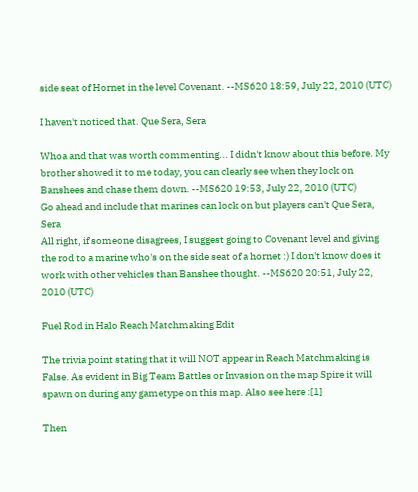side seat of Hornet in the level Covenant. --MS620 18:59, July 22, 2010 (UTC)

I haven't noticed that. Que Sera, Sera

Whoa and that was worth commenting... I didn't know about this before. My brother showed it to me today, you can clearly see when they lock on Banshees and chase them down. --MS620 19:53, July 22, 2010 (UTC)
Go ahead and include that marines can lock on but players can't Que Sera, Sera
All right, if someone disagrees, I suggest going to Covenant level and giving the rod to a marine who's on the side seat of a hornet :) I don't know does it work with other vehicles than Banshee thought. --MS620 20:51, July 22, 2010 (UTC)

Fuel Rod in Halo Reach Matchmaking Edit

The trivia point stating that it will NOT appear in Reach Matchmaking is False. As evident in Big Team Battles or Invasion on the map Spire it will spawn on during any gametype on this map. Also see here :[1]

Then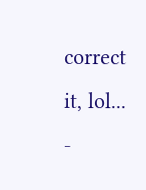correct it, lol... -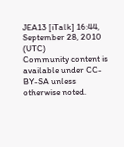JEA13 [iTalk] 16:44, September 28, 2010 (UTC)
Community content is available under CC-BY-SA unless otherwise noted.